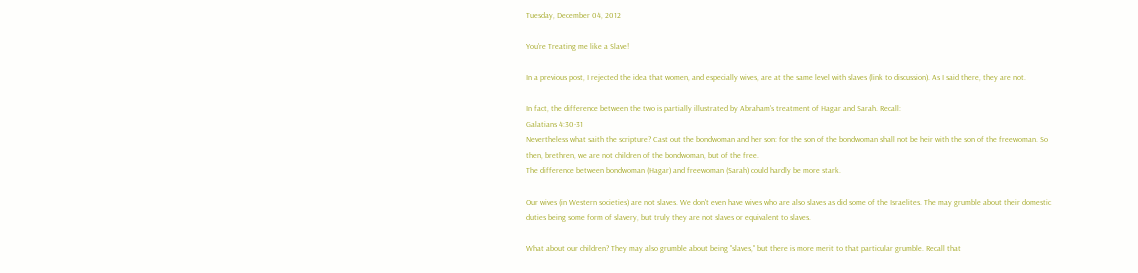Tuesday, December 04, 2012

You're Treating me like a Slave!

In a previous post, I rejected the idea that women, and especially wives, are at the same level with slaves (link to discussion). As I said there, they are not.

In fact, the difference between the two is partially illustrated by Abraham's treatment of Hagar and Sarah. Recall:
Galatians 4:30-31
Nevertheless what saith the scripture? Cast out the bondwoman and her son: for the son of the bondwoman shall not be heir with the son of the freewoman. So then, brethren, we are not children of the bondwoman, but of the free.
The difference between bondwoman (Hagar) and freewoman (Sarah) could hardly be more stark.

Our wives (in Western societies) are not slaves. We don't even have wives who are also slaves as did some of the Israelites. The may grumble about their domestic duties being some form of slavery, but truly they are not slaves or equivalent to slaves.

What about our children? They may also grumble about being "slaves," but there is more merit to that particular grumble. Recall that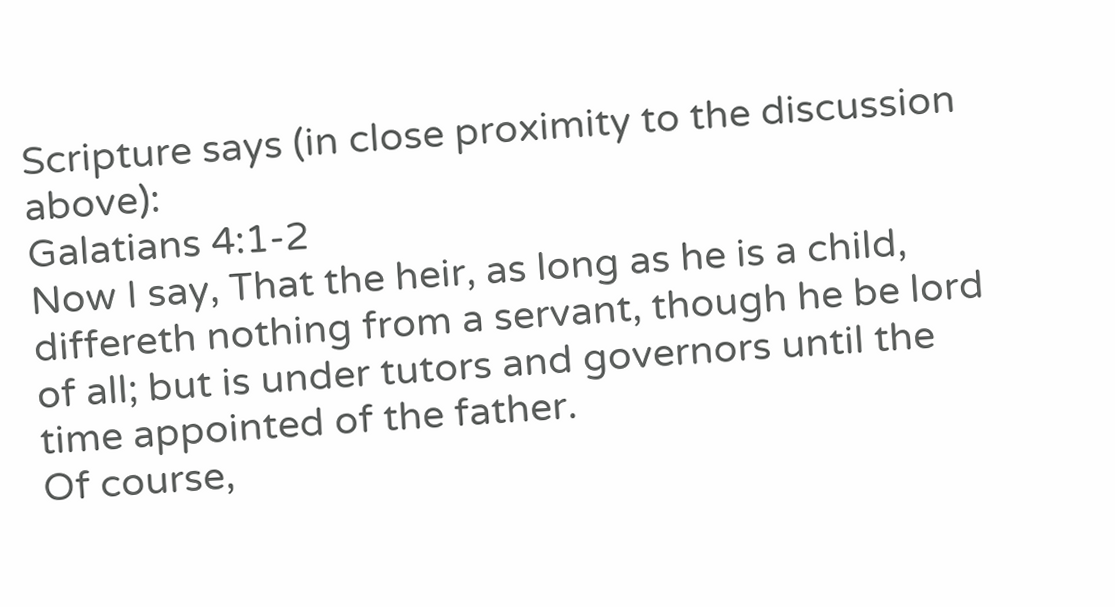Scripture says (in close proximity to the discussion above):
Galatians 4:1-2
Now I say, That the heir, as long as he is a child, differeth nothing from a servant, though he be lord of all; but is under tutors and governors until the time appointed of the father.
Of course,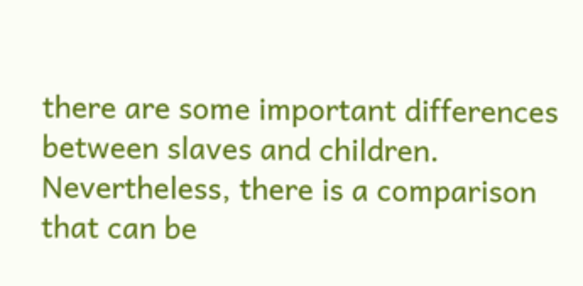there are some important differences between slaves and children. Nevertheless, there is a comparison that can be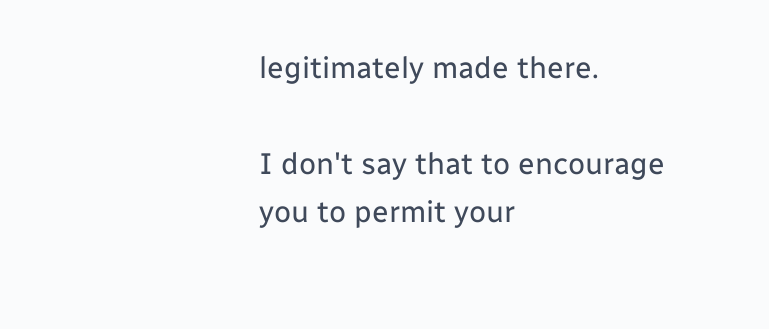legitimately made there.

I don't say that to encourage you to permit your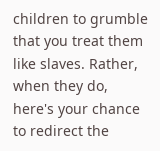children to grumble that you treat them like slaves. Rather, when they do, here's your chance to redirect the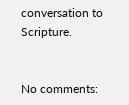conversation to Scripture.


No comments: